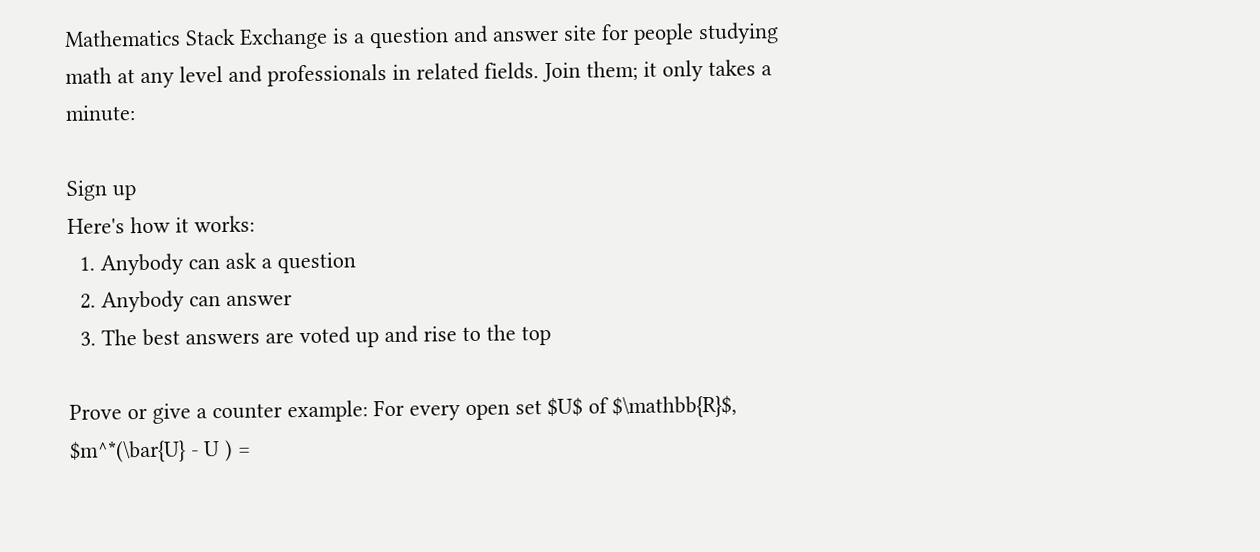Mathematics Stack Exchange is a question and answer site for people studying math at any level and professionals in related fields. Join them; it only takes a minute:

Sign up
Here's how it works:
  1. Anybody can ask a question
  2. Anybody can answer
  3. The best answers are voted up and rise to the top

Prove or give a counter example: For every open set $U$ of $\mathbb{R}$, $m^*(\bar{U} - U ) =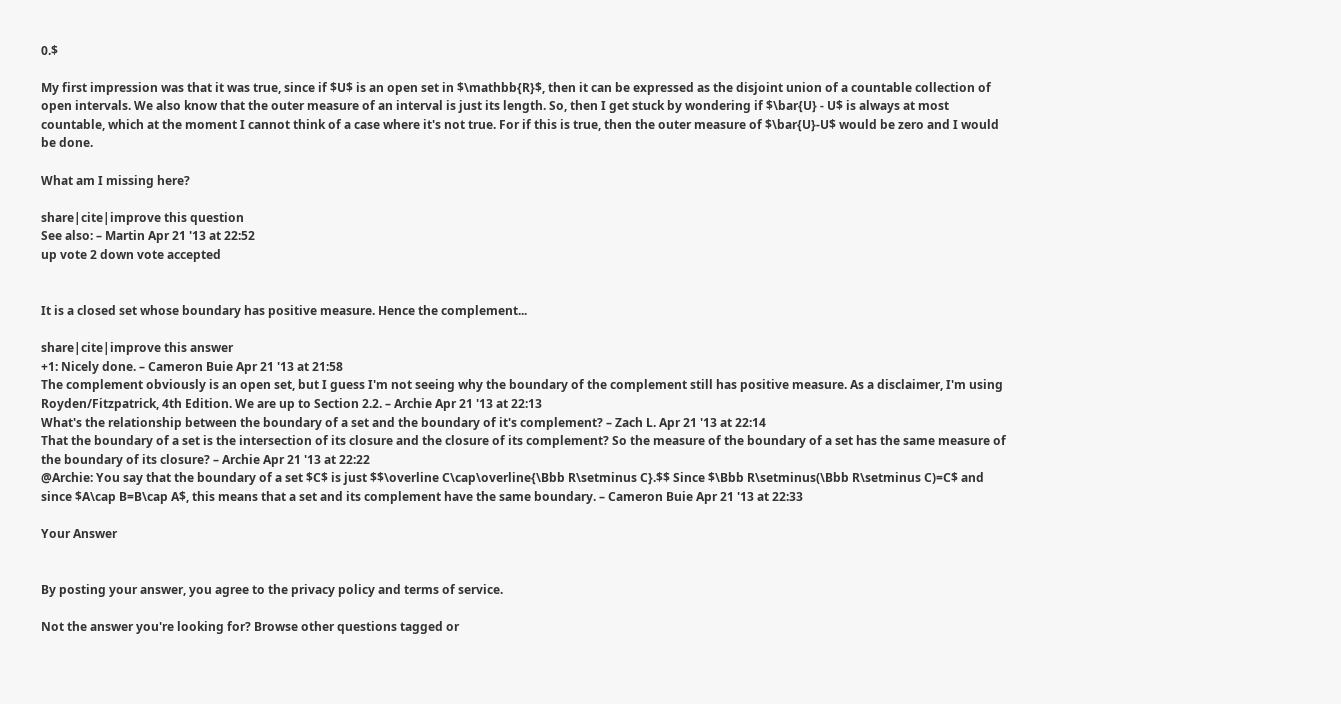0.$

My first impression was that it was true, since if $U$ is an open set in $\mathbb{R}$, then it can be expressed as the disjoint union of a countable collection of open intervals. We also know that the outer measure of an interval is just its length. So, then I get stuck by wondering if $\bar{U} - U$ is always at most countable, which at the moment I cannot think of a case where it's not true. For if this is true, then the outer measure of $\bar{U}-U$ would be zero and I would be done.

What am I missing here?

share|cite|improve this question
See also: – Martin Apr 21 '13 at 22:52
up vote 2 down vote accepted


It is a closed set whose boundary has positive measure. Hence the complement...

share|cite|improve this answer
+1: Nicely done. – Cameron Buie Apr 21 '13 at 21:58
The complement obviously is an open set, but I guess I'm not seeing why the boundary of the complement still has positive measure. As a disclaimer, I'm using Royden/Fitzpatrick, 4th Edition. We are up to Section 2.2. – Archie Apr 21 '13 at 22:13
What's the relationship between the boundary of a set and the boundary of it's complement? – Zach L. Apr 21 '13 at 22:14
That the boundary of a set is the intersection of its closure and the closure of its complement? So the measure of the boundary of a set has the same measure of the boundary of its closure? – Archie Apr 21 '13 at 22:22
@Archie: You say that the boundary of a set $C$ is just $$\overline C\cap\overline{\Bbb R\setminus C}.$$ Since $\Bbb R\setminus(\Bbb R\setminus C)=C$ and since $A\cap B=B\cap A$, this means that a set and its complement have the same boundary. – Cameron Buie Apr 21 '13 at 22:33

Your Answer


By posting your answer, you agree to the privacy policy and terms of service.

Not the answer you're looking for? Browse other questions tagged or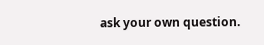ask your own question.